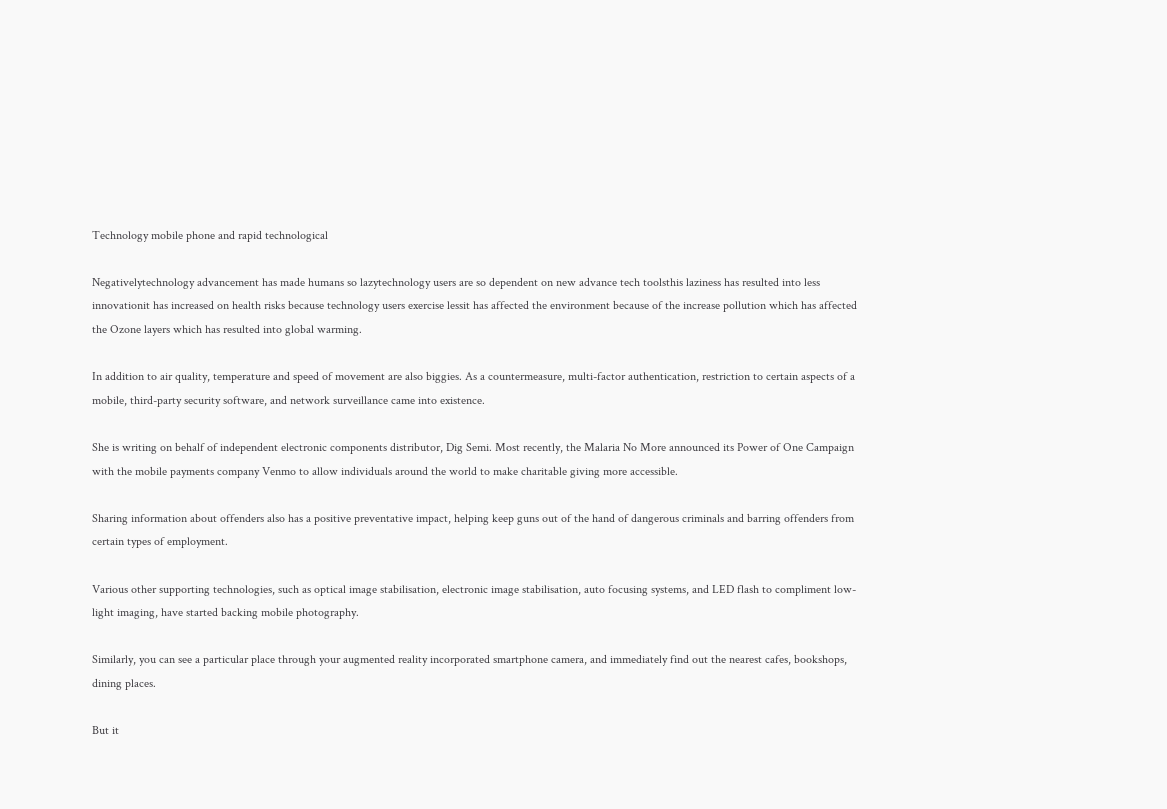Technology mobile phone and rapid technological

Negativelytechnology advancement has made humans so lazytechnology users are so dependent on new advance tech toolsthis laziness has resulted into less innovationit has increased on health risks because technology users exercise lessit has affected the environment because of the increase pollution which has affected the Ozone layers which has resulted into global warming.

In addition to air quality, temperature and speed of movement are also biggies. As a countermeasure, multi-factor authentication, restriction to certain aspects of a mobile, third-party security software, and network surveillance came into existence.

She is writing on behalf of independent electronic components distributor, Dig Semi. Most recently, the Malaria No More announced its Power of One Campaign with the mobile payments company Venmo to allow individuals around the world to make charitable giving more accessible.

Sharing information about offenders also has a positive preventative impact, helping keep guns out of the hand of dangerous criminals and barring offenders from certain types of employment.

Various other supporting technologies, such as optical image stabilisation, electronic image stabilisation, auto focusing systems, and LED flash to compliment low-light imaging, have started backing mobile photography.

Similarly, you can see a particular place through your augmented reality incorporated smartphone camera, and immediately find out the nearest cafes, bookshops, dining places.

But it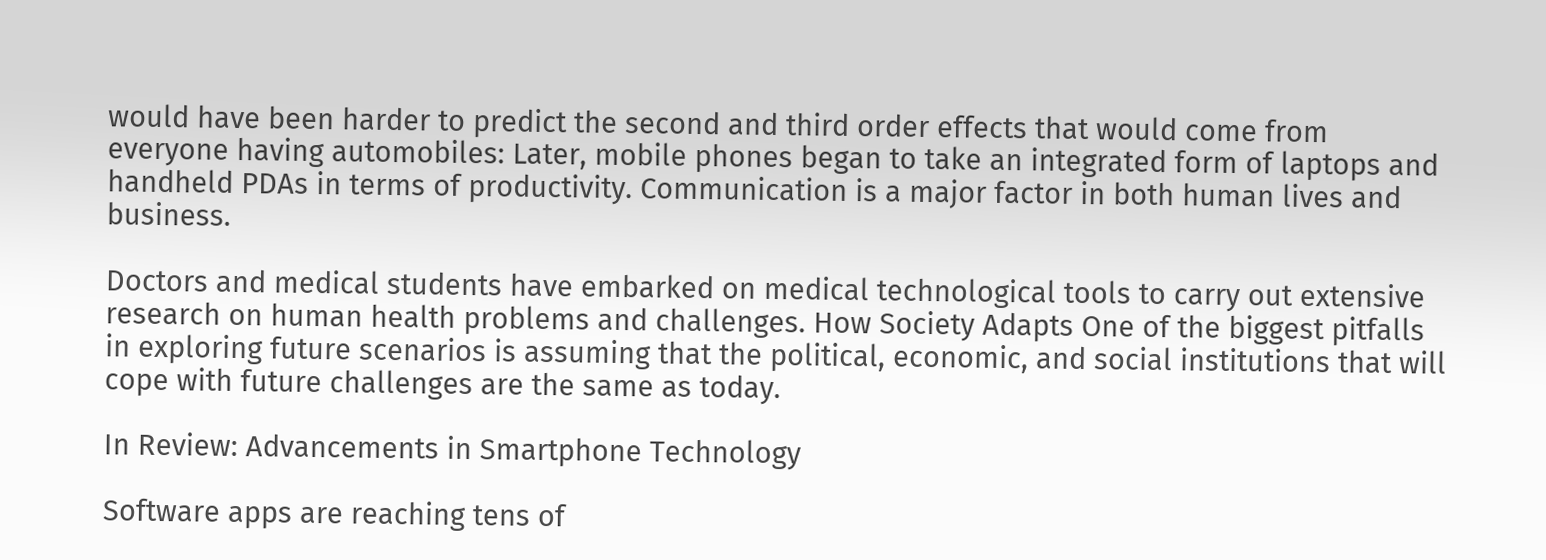would have been harder to predict the second and third order effects that would come from everyone having automobiles: Later, mobile phones began to take an integrated form of laptops and handheld PDAs in terms of productivity. Communication is a major factor in both human lives and business.

Doctors and medical students have embarked on medical technological tools to carry out extensive research on human health problems and challenges. How Society Adapts One of the biggest pitfalls in exploring future scenarios is assuming that the political, economic, and social institutions that will cope with future challenges are the same as today.

In Review: Advancements in Smartphone Technology

Software apps are reaching tens of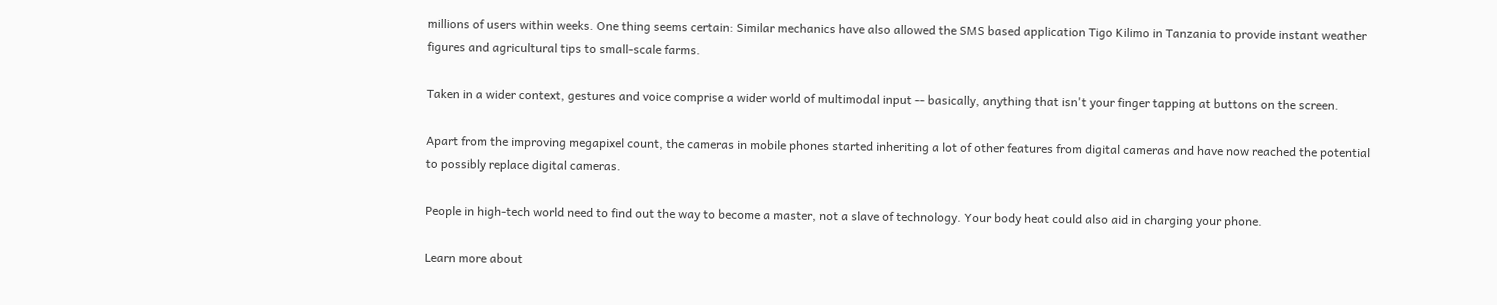millions of users within weeks. One thing seems certain: Similar mechanics have also allowed the SMS based application Tigo Kilimo in Tanzania to provide instant weather figures and agricultural tips to small-scale farms.

Taken in a wider context, gestures and voice comprise a wider world of multimodal input -- basically, anything that isn't your finger tapping at buttons on the screen.

Apart from the improving megapixel count, the cameras in mobile phones started inheriting a lot of other features from digital cameras and have now reached the potential to possibly replace digital cameras.

People in high-tech world need to find out the way to become a master, not a slave of technology. Your body heat could also aid in charging your phone.

Learn more about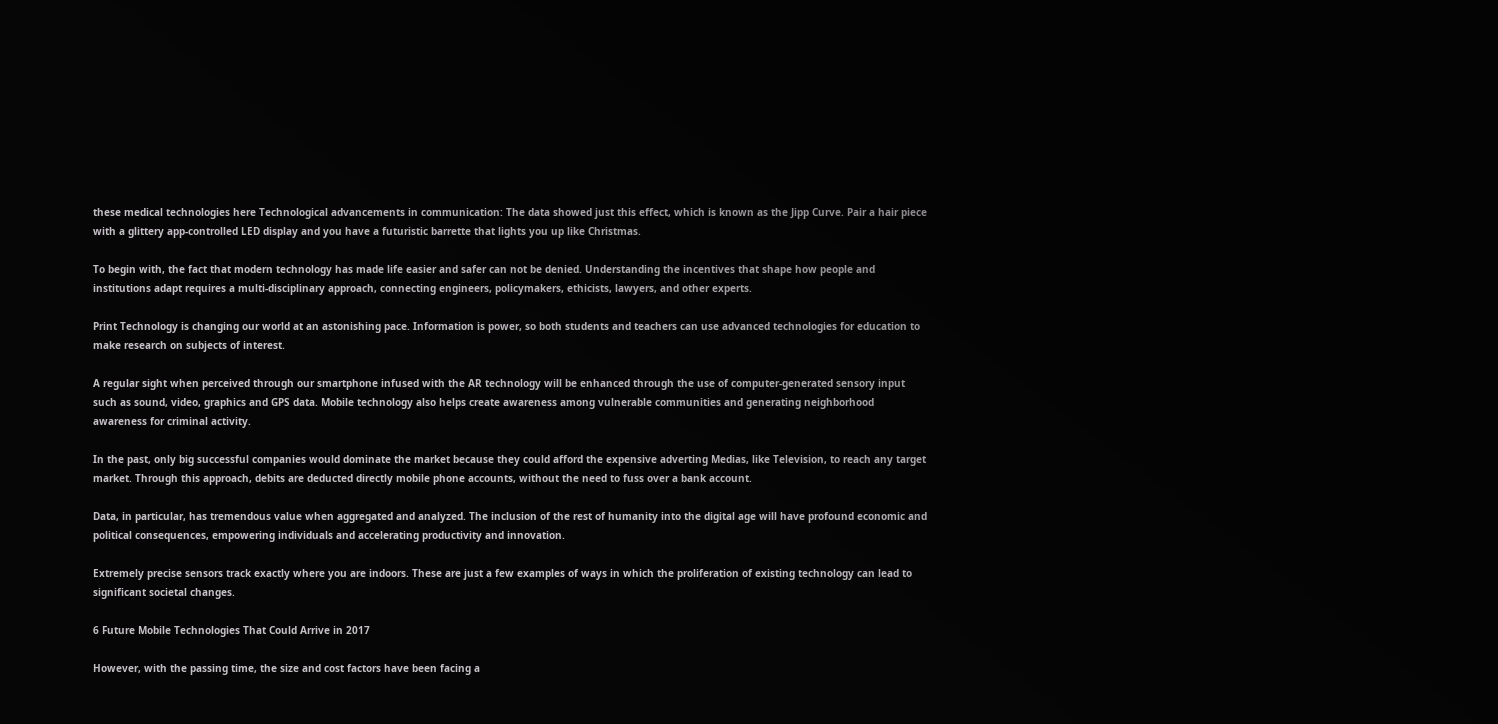these medical technologies here Technological advancements in communication: The data showed just this effect, which is known as the Jipp Curve. Pair a hair piece with a glittery app-controlled LED display and you have a futuristic barrette that lights you up like Christmas.

To begin with, the fact that modern technology has made life easier and safer can not be denied. Understanding the incentives that shape how people and institutions adapt requires a multi-disciplinary approach, connecting engineers, policymakers, ethicists, lawyers, and other experts.

Print Technology is changing our world at an astonishing pace. Information is power, so both students and teachers can use advanced technologies for education to make research on subjects of interest.

A regular sight when perceived through our smartphone infused with the AR technology will be enhanced through the use of computer-generated sensory input such as sound, video, graphics and GPS data. Mobile technology also helps create awareness among vulnerable communities and generating neighborhood awareness for criminal activity.

In the past, only big successful companies would dominate the market because they could afford the expensive adverting Medias, like Television, to reach any target market. Through this approach, debits are deducted directly mobile phone accounts, without the need to fuss over a bank account.

Data, in particular, has tremendous value when aggregated and analyzed. The inclusion of the rest of humanity into the digital age will have profound economic and political consequences, empowering individuals and accelerating productivity and innovation.

Extremely precise sensors track exactly where you are indoors. These are just a few examples of ways in which the proliferation of existing technology can lead to significant societal changes.

6 Future Mobile Technologies That Could Arrive in 2017

However, with the passing time, the size and cost factors have been facing a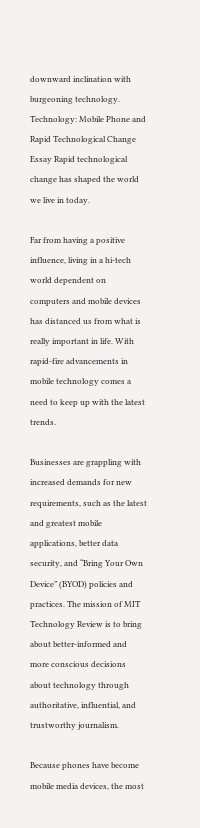downward inclination with burgeoning technology. Technology: Mobile Phone and Rapid Technological Change Essay Rapid technological change has shaped the world we live in today.

Far from having a positive influence, living in a hi-tech world dependent on computers and mobile devices has distanced us from what is really important in life. With rapid-fire advancements in mobile technology comes a need to keep up with the latest trends.

Businesses are grappling with increased demands for new requirements, such as the latest and greatest mobile applications, better data security, and “Bring Your Own Device” (BYOD) policies and practices. The mission of MIT Technology Review is to bring about better-informed and more conscious decisions about technology through authoritative, influential, and trustworthy journalism.

Because phones have become mobile media devices, the most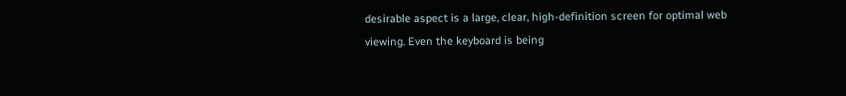desirable aspect is a large, clear, high-definition screen for optimal web viewing. Even the keyboard is being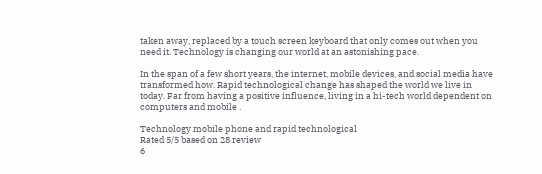taken away, replaced by a touch screen keyboard that only comes out when you need it. Technology is changing our world at an astonishing pace.

In the span of a few short years, the internet, mobile devices, and social media have transformed how. Rapid technological change has shaped the world we live in today. Far from having a positive influence, living in a hi-tech world dependent on computers and mobile .

Technology mobile phone and rapid technological
Rated 5/5 based on 28 review
6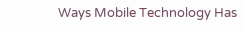Ways Mobile Technology Has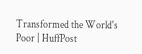Transformed the World's Poor | HuffPost